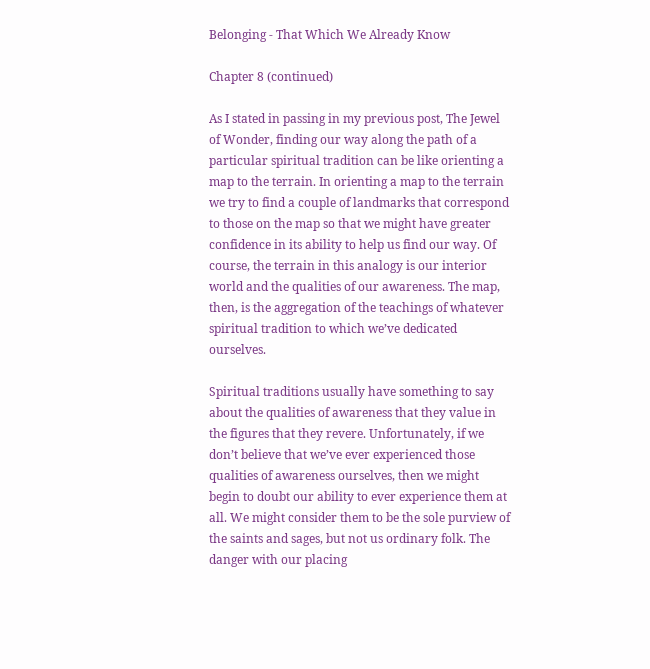Belonging - That Which We Already Know

Chapter 8 (continued)

As I stated in passing in my previous post, The Jewel of Wonder, finding our way along the path of a particular spiritual tradition can be like orienting a map to the terrain. In orienting a map to the terrain we try to find a couple of landmarks that correspond to those on the map so that we might have greater confidence in its ability to help us find our way. Of course, the terrain in this analogy is our interior world and the qualities of our awareness. The map, then, is the aggregation of the teachings of whatever spiritual tradition to which we’ve dedicated ourselves.

Spiritual traditions usually have something to say about the qualities of awareness that they value in the figures that they revere. Unfortunately, if we don’t believe that we’ve ever experienced those qualities of awareness ourselves, then we might begin to doubt our ability to ever experience them at all. We might consider them to be the sole purview of the saints and sages, but not us ordinary folk. The danger with our placing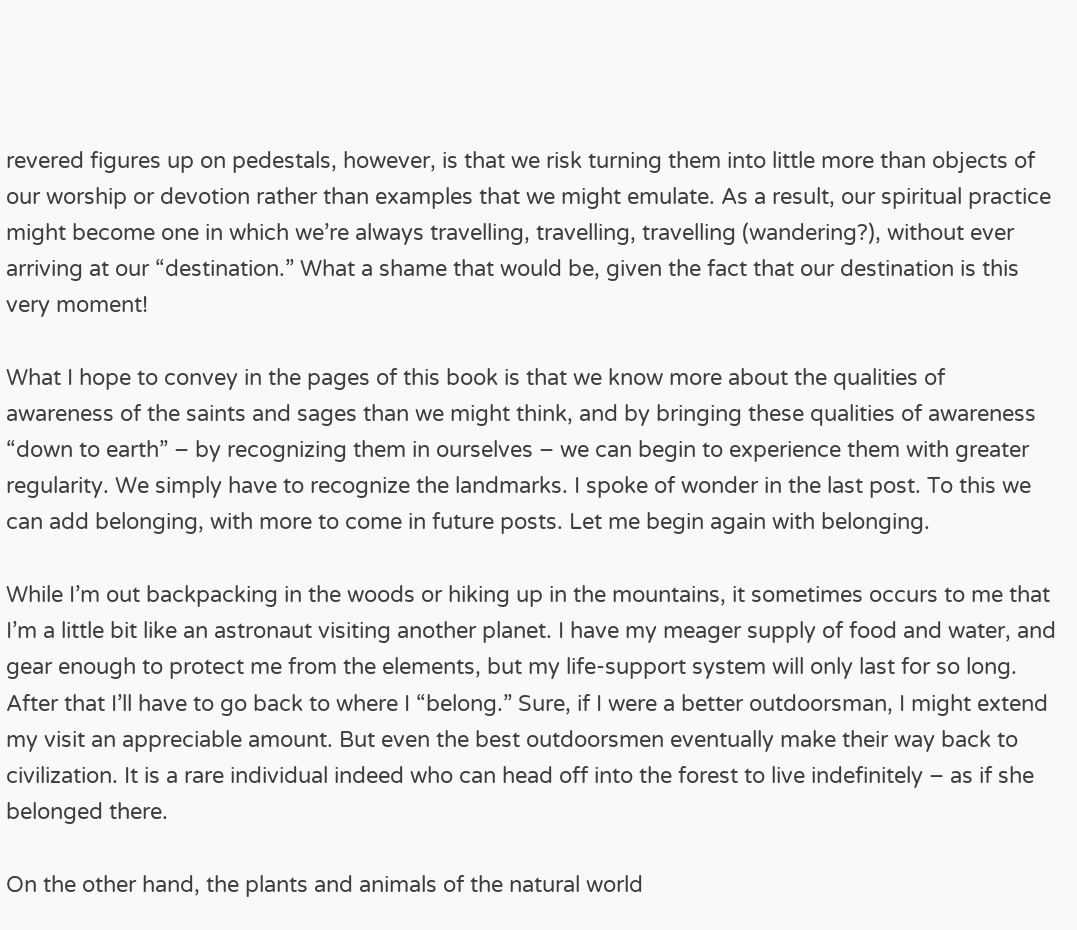revered figures up on pedestals, however, is that we risk turning them into little more than objects of our worship or devotion rather than examples that we might emulate. As a result, our spiritual practice might become one in which we’re always travelling, travelling, travelling (wandering?), without ever arriving at our “destination.” What a shame that would be, given the fact that our destination is this very moment!

What I hope to convey in the pages of this book is that we know more about the qualities of awareness of the saints and sages than we might think, and by bringing these qualities of awareness “down to earth” – by recognizing them in ourselves – we can begin to experience them with greater regularity. We simply have to recognize the landmarks. I spoke of wonder in the last post. To this we can add belonging, with more to come in future posts. Let me begin again with belonging.

While I’m out backpacking in the woods or hiking up in the mountains, it sometimes occurs to me that I’m a little bit like an astronaut visiting another planet. I have my meager supply of food and water, and gear enough to protect me from the elements, but my life-support system will only last for so long. After that I’ll have to go back to where I “belong.” Sure, if I were a better outdoorsman, I might extend my visit an appreciable amount. But even the best outdoorsmen eventually make their way back to civilization. It is a rare individual indeed who can head off into the forest to live indefinitely – as if she belonged there.

On the other hand, the plants and animals of the natural world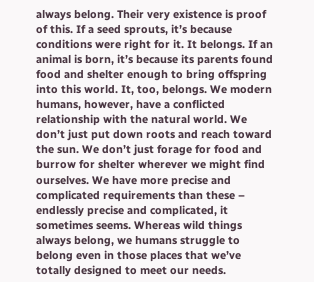always belong. Their very existence is proof of this. If a seed sprouts, it’s because conditions were right for it. It belongs. If an animal is born, it’s because its parents found food and shelter enough to bring offspring into this world. It, too, belongs. We modern humans, however, have a conflicted relationship with the natural world. We don’t just put down roots and reach toward the sun. We don’t just forage for food and burrow for shelter wherever we might find ourselves. We have more precise and complicated requirements than these – endlessly precise and complicated, it sometimes seems. Whereas wild things always belong, we humans struggle to belong even in those places that we’ve totally designed to meet our needs.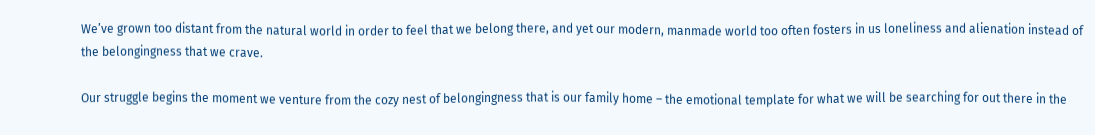We’ve grown too distant from the natural world in order to feel that we belong there, and yet our modern, manmade world too often fosters in us loneliness and alienation instead of the belongingness that we crave.

Our struggle begins the moment we venture from the cozy nest of belongingness that is our family home – the emotional template for what we will be searching for out there in the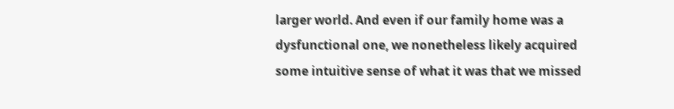larger world. And even if our family home was a dysfunctional one, we nonetheless likely acquired some intuitive sense of what it was that we missed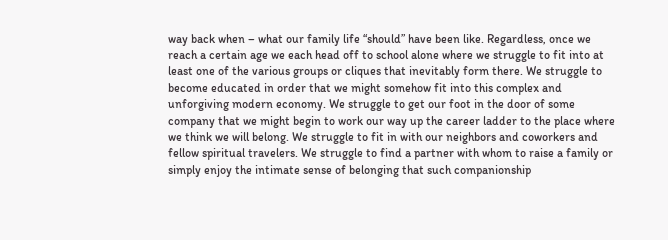way back when – what our family life “should” have been like. Regardless, once we reach a certain age we each head off to school alone where we struggle to fit into at least one of the various groups or cliques that inevitably form there. We struggle to become educated in order that we might somehow fit into this complex and unforgiving modern economy. We struggle to get our foot in the door of some company that we might begin to work our way up the career ladder to the place where we think we will belong. We struggle to fit in with our neighbors and coworkers and fellow spiritual travelers. We struggle to find a partner with whom to raise a family or simply enjoy the intimate sense of belonging that such companionship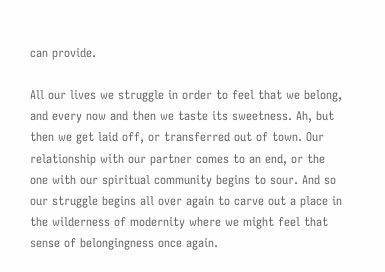can provide.

All our lives we struggle in order to feel that we belong, and every now and then we taste its sweetness. Ah, but then we get laid off, or transferred out of town. Our relationship with our partner comes to an end, or the one with our spiritual community begins to sour. And so our struggle begins all over again to carve out a place in the wilderness of modernity where we might feel that sense of belongingness once again.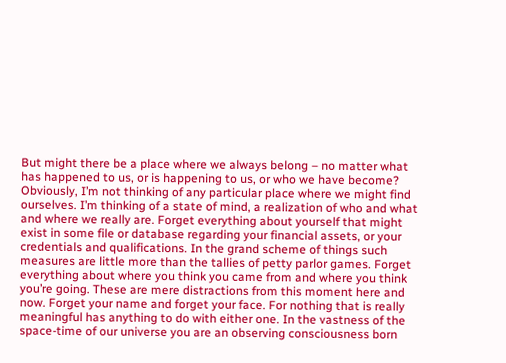But might there be a place where we always belong – no matter what has happened to us, or is happening to us, or who we have become? Obviously, I’m not thinking of any particular place where we might find ourselves. I’m thinking of a state of mind, a realization of who and what and where we really are. Forget everything about yourself that might exist in some file or database regarding your financial assets, or your credentials and qualifications. In the grand scheme of things such measures are little more than the tallies of petty parlor games. Forget everything about where you think you came from and where you think you’re going. These are mere distractions from this moment here and now. Forget your name and forget your face. For nothing that is really meaningful has anything to do with either one. In the vastness of the space-time of our universe you are an observing consciousness born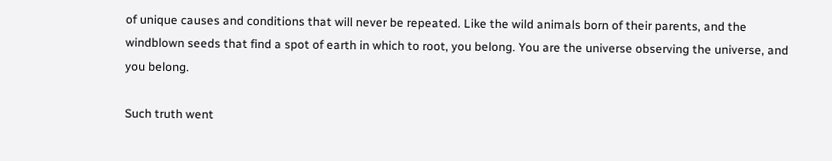of unique causes and conditions that will never be repeated. Like the wild animals born of their parents, and the windblown seeds that find a spot of earth in which to root, you belong. You are the universe observing the universe, and you belong.

Such truth went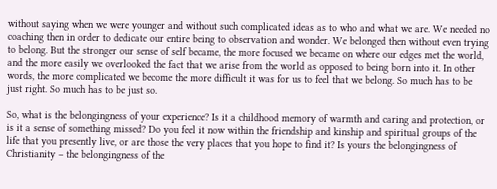without saying when we were younger and without such complicated ideas as to who and what we are. We needed no coaching then in order to dedicate our entire being to observation and wonder. We belonged then without even trying to belong. But the stronger our sense of self became, the more focused we became on where our edges met the world, and the more easily we overlooked the fact that we arise from the world as opposed to being born into it. In other words, the more complicated we become the more difficult it was for us to feel that we belong. So much has to be just right. So much has to be just so.

So, what is the belongingness of your experience? Is it a childhood memory of warmth and caring and protection, or is it a sense of something missed? Do you feel it now within the friendship and kinship and spiritual groups of the life that you presently live, or are those the very places that you hope to find it? Is yours the belongingness of Christianity – the belongingness of the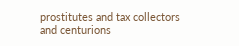prostitutes and tax collectors and centurions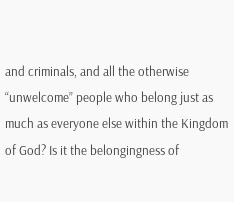and criminals, and all the otherwise “unwelcome” people who belong just as much as everyone else within the Kingdom of God? Is it the belongingness of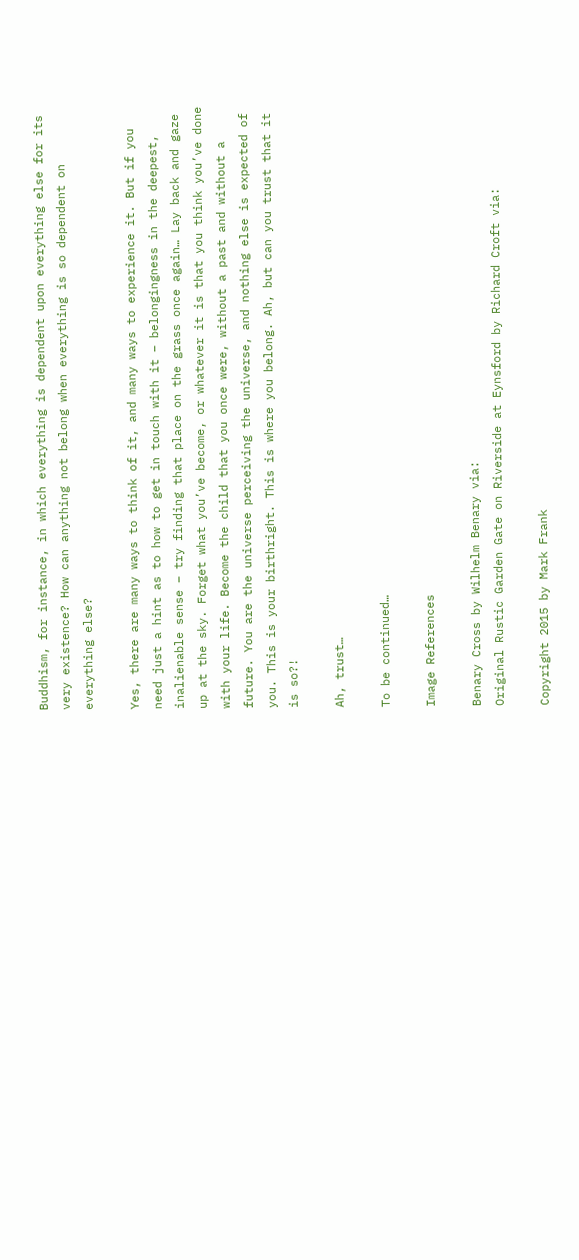Buddhism, for instance, in which everything is dependent upon everything else for its very existence? How can anything not belong when everything is so dependent on everything else?

Yes, there are many ways to think of it, and many ways to experience it. But if you need just a hint as to how to get in touch with it – belongingness in the deepest, inalienable sense – try finding that place on the grass once again… Lay back and gaze up at the sky. Forget what you’ve become, or whatever it is that you think you’ve done with your life. Become the child that you once were, without a past and without a future. You are the universe perceiving the universe, and nothing else is expected of you. This is your birthright. This is where you belong. Ah, but can you trust that it is so?!

Ah, trust…

To be continued…

Image References

Benary Cross by Wilhelm Benary via:
Original Rustic Garden Gate on Riverside at Eynsford by Richard Croft via:

Copyright 2015 by Mark Frank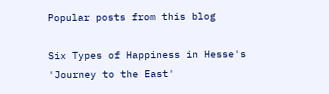Popular posts from this blog

Six Types of Happiness in Hesse's 'Journey to the East'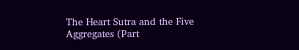The Heart Sutra and the Five Aggregates (Part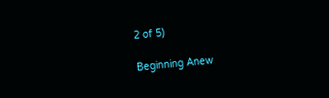2 of 5)

Beginning Anew